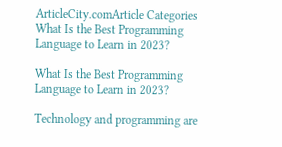ArticleCity.comArticle Categories What Is the Best Programming Language to Learn in 2023?

What Is the Best Programming Language to Learn in 2023?

Technology and programming are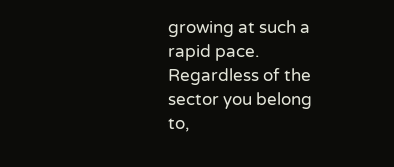growing at such a rapid pace. Regardless of the sector you belong to,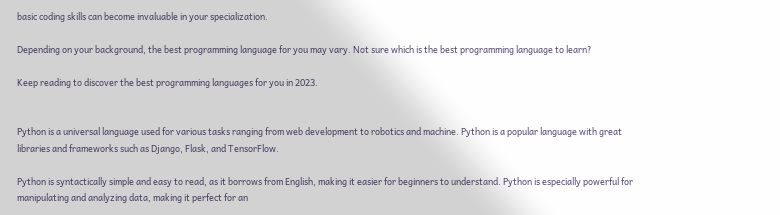basic coding skills can become invaluable in your specialization.

Depending on your background, the best programming language for you may vary. Not sure which is the best programming language to learn?

Keep reading to discover the best programming languages for you in 2023.


Python is a universal language used for various tasks ranging from web development to robotics and machine. Python is a popular language with great libraries and frameworks such as Django, Flask, and TensorFlow.

Python is syntactically simple and easy to read, as it borrows from English, making it easier for beginners to understand. Python is especially powerful for manipulating and analyzing data, making it perfect for an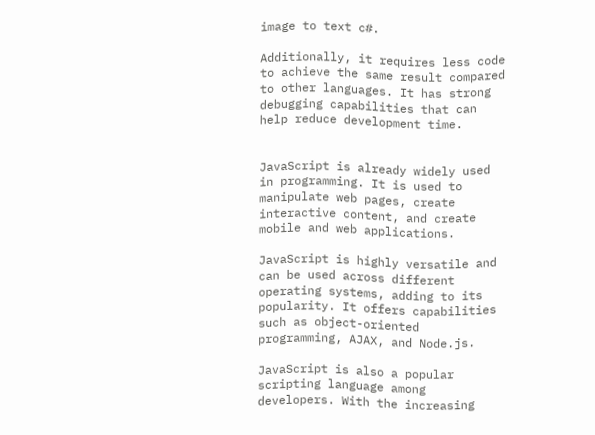image to text c#.

Additionally, it requires less code to achieve the same result compared to other languages. It has strong debugging capabilities that can help reduce development time.


JavaScript is already widely used in programming. It is used to manipulate web pages, create interactive content, and create mobile and web applications.

JavaScript is highly versatile and can be used across different operating systems, adding to its popularity. It offers capabilities such as object-oriented programming, AJAX, and Node.js.

JavaScript is also a popular scripting language among developers. With the increasing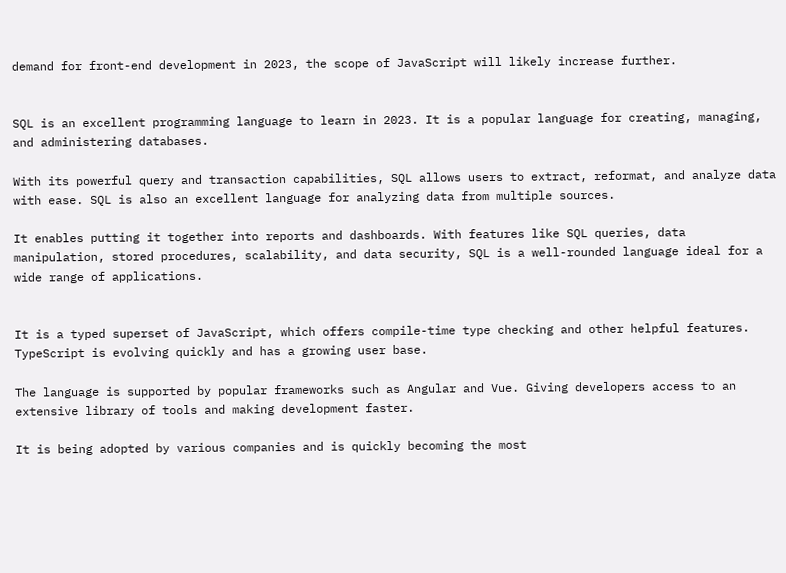demand for front-end development in 2023, the scope of JavaScript will likely increase further.


SQL is an excellent programming language to learn in 2023. It is a popular language for creating, managing, and administering databases.

With its powerful query and transaction capabilities, SQL allows users to extract, reformat, and analyze data with ease. SQL is also an excellent language for analyzing data from multiple sources.

It enables putting it together into reports and dashboards. With features like SQL queries, data manipulation, stored procedures, scalability, and data security, SQL is a well-rounded language ideal for a wide range of applications.


It is a typed superset of JavaScript, which offers compile-time type checking and other helpful features. TypeScript is evolving quickly and has a growing user base.

The language is supported by popular frameworks such as Angular and Vue. Giving developers access to an extensive library of tools and making development faster.

It is being adopted by various companies and is quickly becoming the most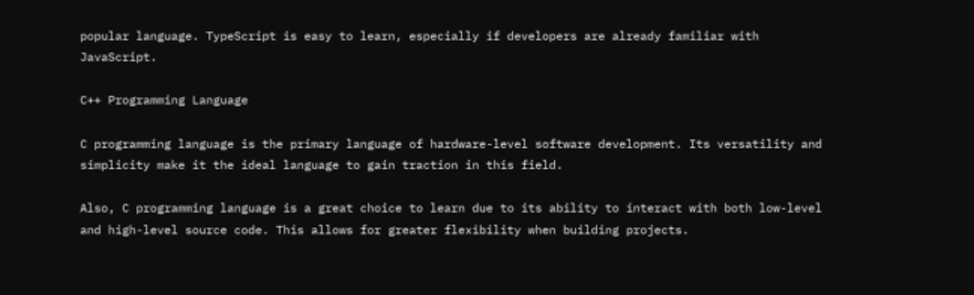popular language. TypeScript is easy to learn, especially if developers are already familiar with JavaScript.

C++ Programming Language

C programming language is the primary language of hardware-level software development. Its versatility and simplicity make it the ideal language to gain traction in this field.

Also, C programming language is a great choice to learn due to its ability to interact with both low-level and high-level source code. This allows for greater flexibility when building projects.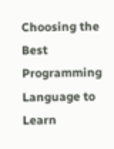Choosing the Best Programming Language to Learn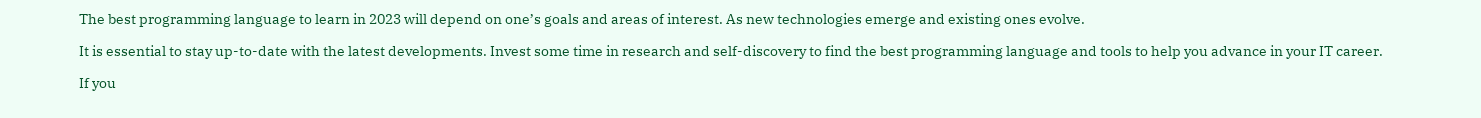The best programming language to learn in 2023 will depend on one’s goals and areas of interest. As new technologies emerge and existing ones evolve.

It is essential to stay up-to-date with the latest developments. Invest some time in research and self-discovery to find the best programming language and tools to help you advance in your IT career.

If you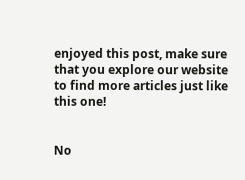enjoyed this post, make sure that you explore our website to find more articles just like this one!


No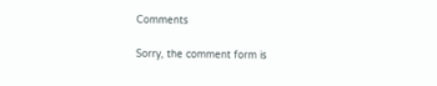Comments

Sorry, the comment form is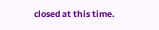closed at this time.